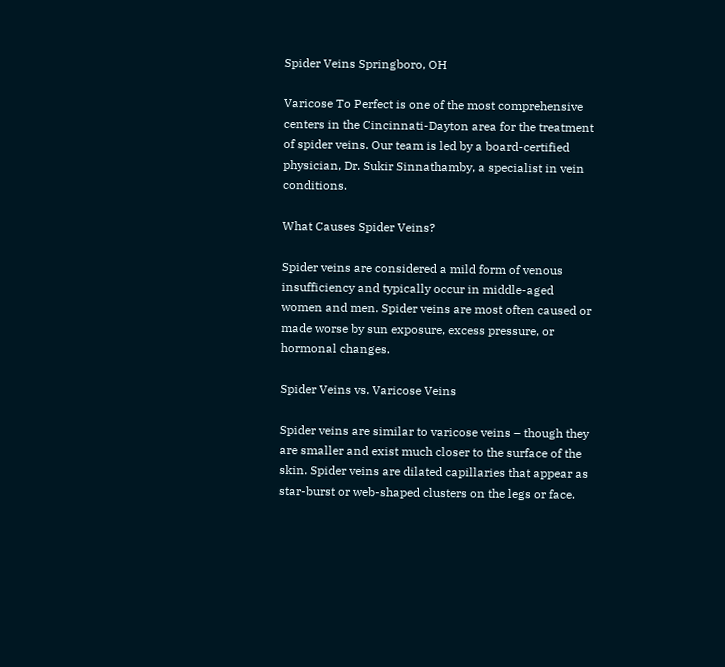Spider Veins Springboro, OH

Varicose To Perfect is one of the most comprehensive centers in the Cincinnati-Dayton area for the treatment of spider veins. Our team is led by a board-certified physician, Dr. Sukir Sinnathamby, a specialist in vein conditions.

What Causes Spider Veins?

Spider veins are considered a mild form of venous insufficiency and typically occur in middle-aged women and men. Spider veins are most often caused or made worse by sun exposure, excess pressure, or hormonal changes.

Spider Veins vs. Varicose Veins

Spider veins are similar to varicose veins – though they are smaller and exist much closer to the surface of the skin. Spider veins are dilated capillaries that appear as star-burst or web-shaped clusters on the legs or face.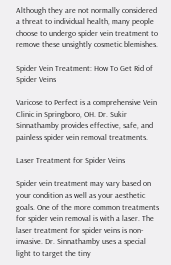Although they are not normally considered a threat to individual health, many people choose to undergo spider vein treatment to remove these unsightly cosmetic blemishes.

Spider Vein Treatment: How To Get Rid of Spider Veins

Varicose to Perfect is a comprehensive Vein Clinic in Springboro, OH. Dr. Sukir Sinnathamby provides effective, safe, and painless spider vein removal treatments.

Laser Treatment for Spider Veins

Spider vein treatment may vary based on your condition as well as your aesthetic goals. One of the more common treatments for spider vein removal is with a laser. The laser treatment for spider veins is non-invasive. Dr. Sinnathamby uses a special light to target the tiny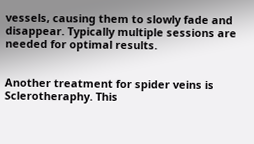vessels, causing them to slowly fade and disappear. Typically multiple sessions are needed for optimal results.


Another treatment for spider veins is Sclerotheraphy. This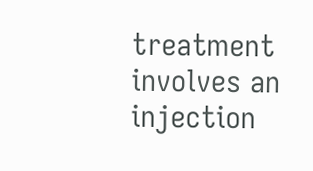treatment involves an injection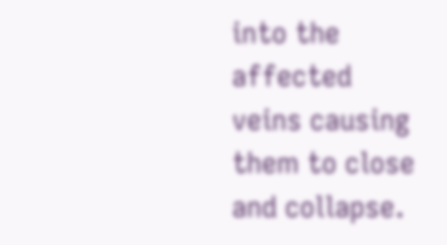into the affected veins causing them to close and collapse.